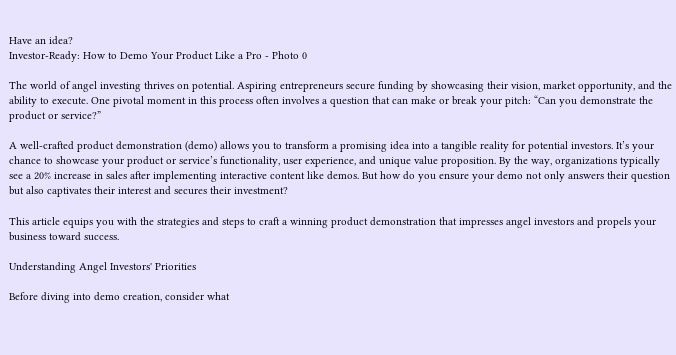Have an idea?
Investor-Ready: How to Demo Your Product Like a Pro - Photo 0

The world of angel investing thrives on potential. Aspiring entrepreneurs secure funding by showcasing their vision, market opportunity, and the ability to execute. One pivotal moment in this process often involves a question that can make or break your pitch: “Can you demonstrate the product or service?”

A well-crafted product demonstration (demo) allows you to transform a promising idea into a tangible reality for potential investors. It’s your chance to showcase your product or service’s functionality, user experience, and unique value proposition. By the way, organizations typically see a 20% increase in sales after implementing interactive content like demos. But how do you ensure your demo not only answers their question but also captivates their interest and secures their investment?

This article equips you with the strategies and steps to craft a winning product demonstration that impresses angel investors and propels your business toward success.

Understanding Angel Investors' Priorities

Before diving into demo creation, consider what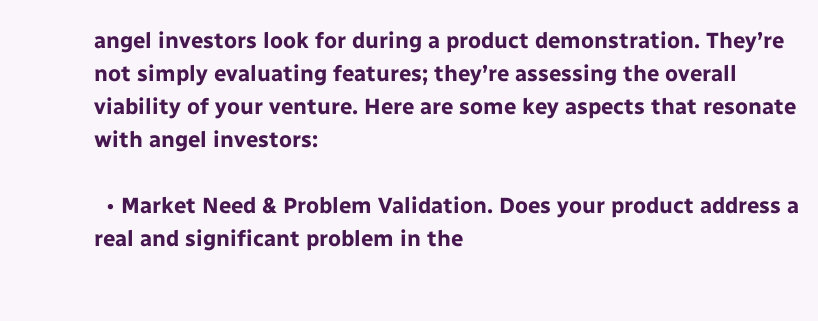angel investors look for during a product demonstration. They’re not simply evaluating features; they’re assessing the overall viability of your venture. Here are some key aspects that resonate with angel investors:

  • Market Need & Problem Validation. Does your product address a real and significant problem in the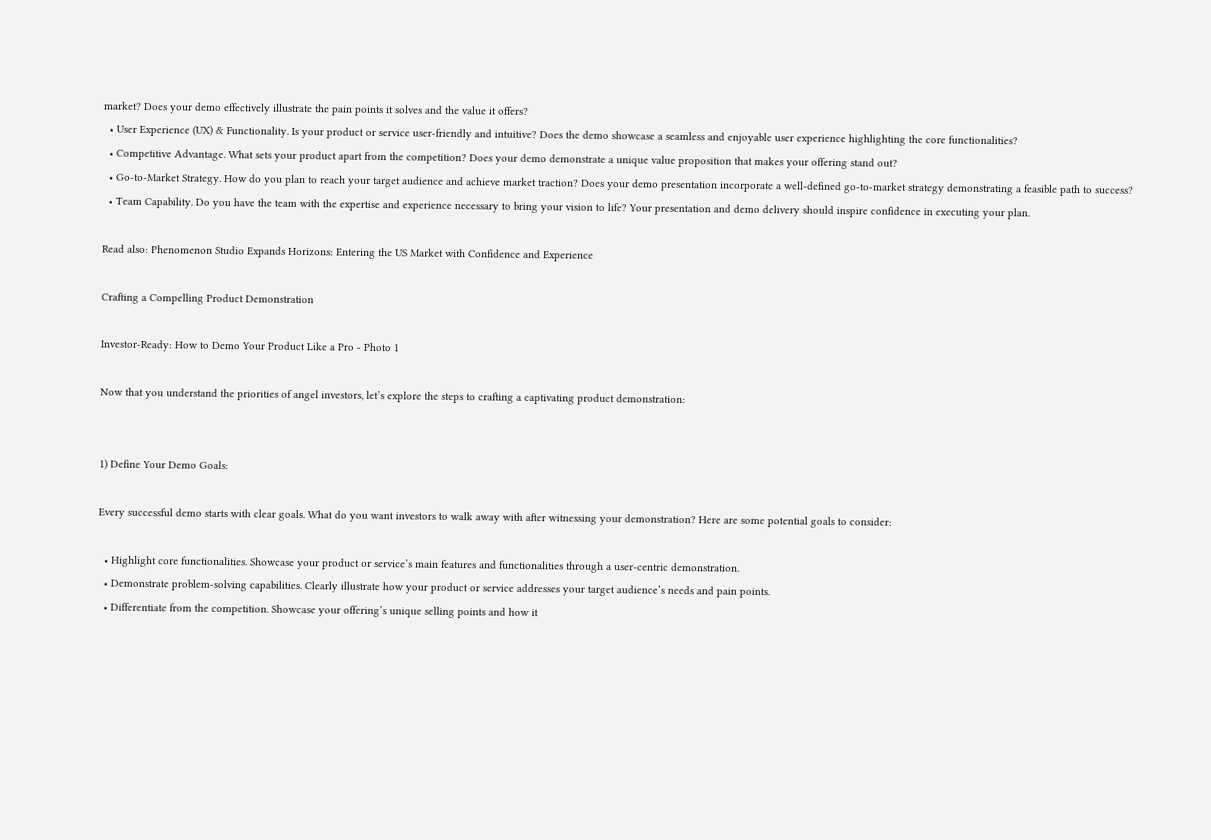market? Does your demo effectively illustrate the pain points it solves and the value it offers?
  • User Experience (UX) & Functionality. Is your product or service user-friendly and intuitive? Does the demo showcase a seamless and enjoyable user experience highlighting the core functionalities?
  • Competitive Advantage. What sets your product apart from the competition? Does your demo demonstrate a unique value proposition that makes your offering stand out?
  • Go-to-Market Strategy. How do you plan to reach your target audience and achieve market traction? Does your demo presentation incorporate a well-defined go-to-market strategy demonstrating a feasible path to success?
  • Team Capability. Do you have the team with the expertise and experience necessary to bring your vision to life? Your presentation and demo delivery should inspire confidence in executing your plan.

Read also: Phenomenon Studio Expands Horizons: Entering the US Market with Confidence and Experience

Crafting a Compelling Product Demonstration

Investor-Ready: How to Demo Your Product Like a Pro - Photo 1

Now that you understand the priorities of angel investors, let’s explore the steps to crafting a captivating product demonstration:


1) Define Your Demo Goals:

Every successful demo starts with clear goals. What do you want investors to walk away with after witnessing your demonstration? Here are some potential goals to consider:

  • Highlight core functionalities. Showcase your product or service’s main features and functionalities through a user-centric demonstration.
  • Demonstrate problem-solving capabilities. Clearly illustrate how your product or service addresses your target audience’s needs and pain points.
  • Differentiate from the competition. Showcase your offering’s unique selling points and how it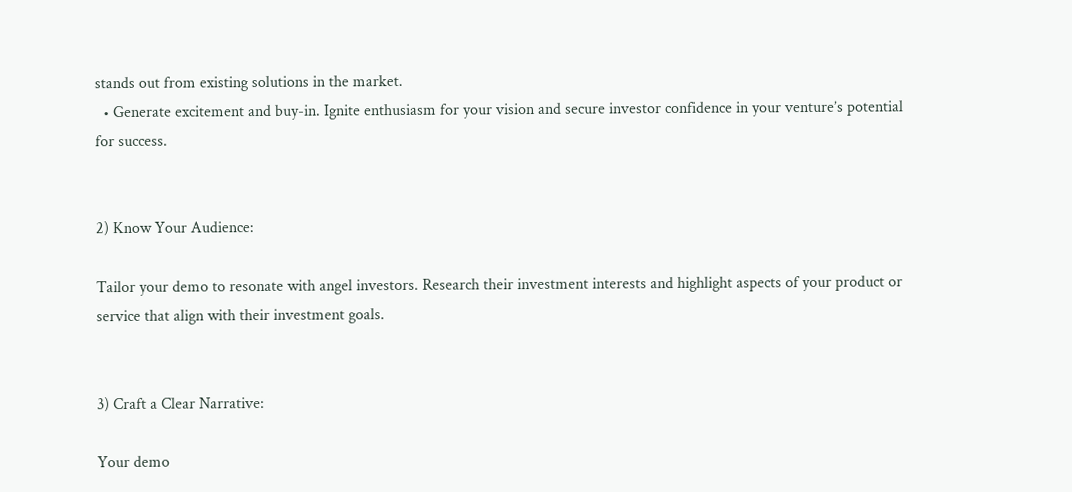stands out from existing solutions in the market.
  • Generate excitement and buy-in. Ignite enthusiasm for your vision and secure investor confidence in your venture’s potential for success.


2) Know Your Audience:

Tailor your demo to resonate with angel investors. Research their investment interests and highlight aspects of your product or service that align with their investment goals.


3) Craft a Clear Narrative:

Your demo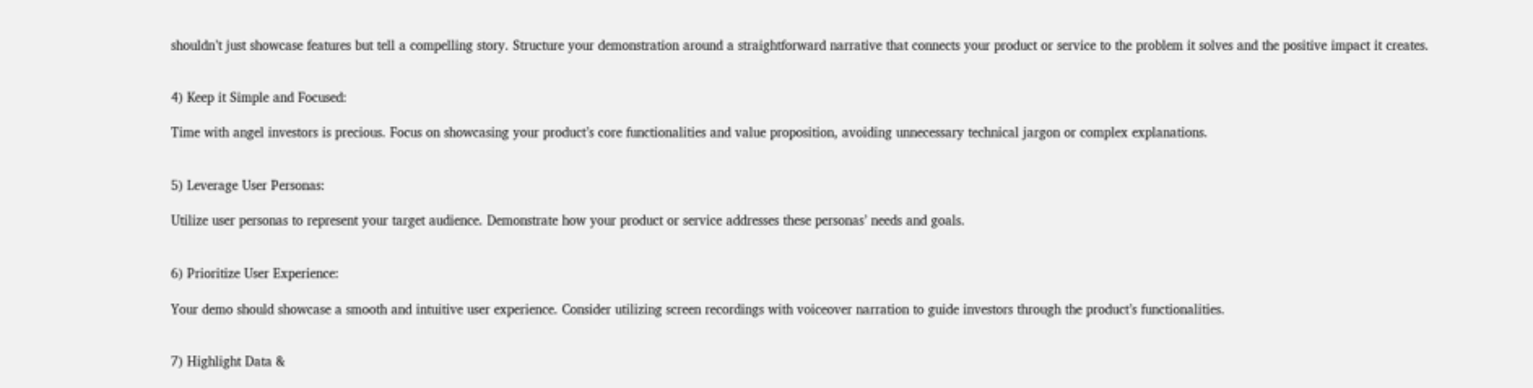shouldn’t just showcase features but tell a compelling story. Structure your demonstration around a straightforward narrative that connects your product or service to the problem it solves and the positive impact it creates.


4) Keep it Simple and Focused:

Time with angel investors is precious. Focus on showcasing your product’s core functionalities and value proposition, avoiding unnecessary technical jargon or complex explanations.


5) Leverage User Personas:

Utilize user personas to represent your target audience. Demonstrate how your product or service addresses these personas’ needs and goals.


6) Prioritize User Experience:

Your demo should showcase a smooth and intuitive user experience. Consider utilizing screen recordings with voiceover narration to guide investors through the product’s functionalities.


7) Highlight Data &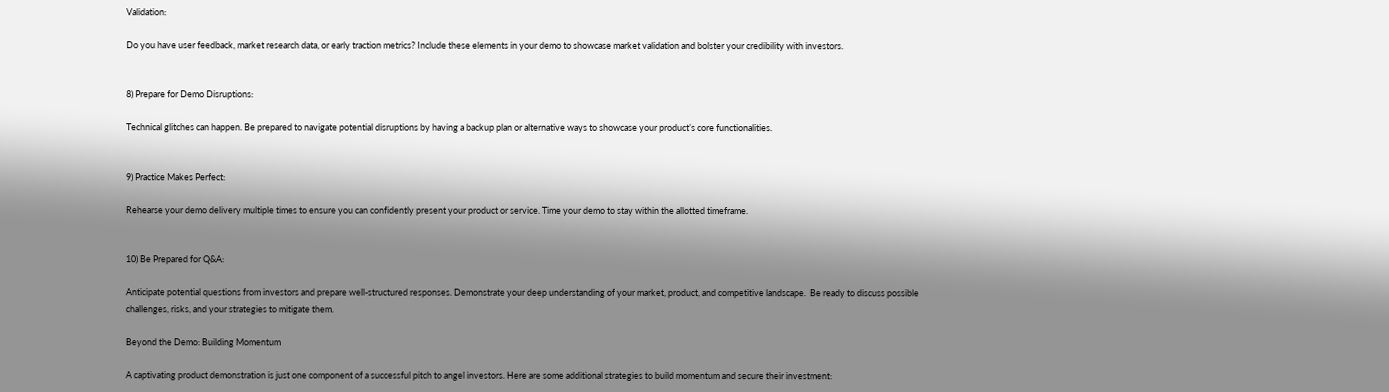Validation:

Do you have user feedback, market research data, or early traction metrics? Include these elements in your demo to showcase market validation and bolster your credibility with investors.


8) Prepare for Demo Disruptions:

Technical glitches can happen. Be prepared to navigate potential disruptions by having a backup plan or alternative ways to showcase your product’s core functionalities.


9) Practice Makes Perfect:

Rehearse your demo delivery multiple times to ensure you can confidently present your product or service. Time your demo to stay within the allotted timeframe.


10) Be Prepared for Q&A:

Anticipate potential questions from investors and prepare well-structured responses. Demonstrate your deep understanding of your market, product, and competitive landscape.  Be ready to discuss possible challenges, risks, and your strategies to mitigate them.

Beyond the Demo: Building Momentum

A captivating product demonstration is just one component of a successful pitch to angel investors. Here are some additional strategies to build momentum and secure their investment: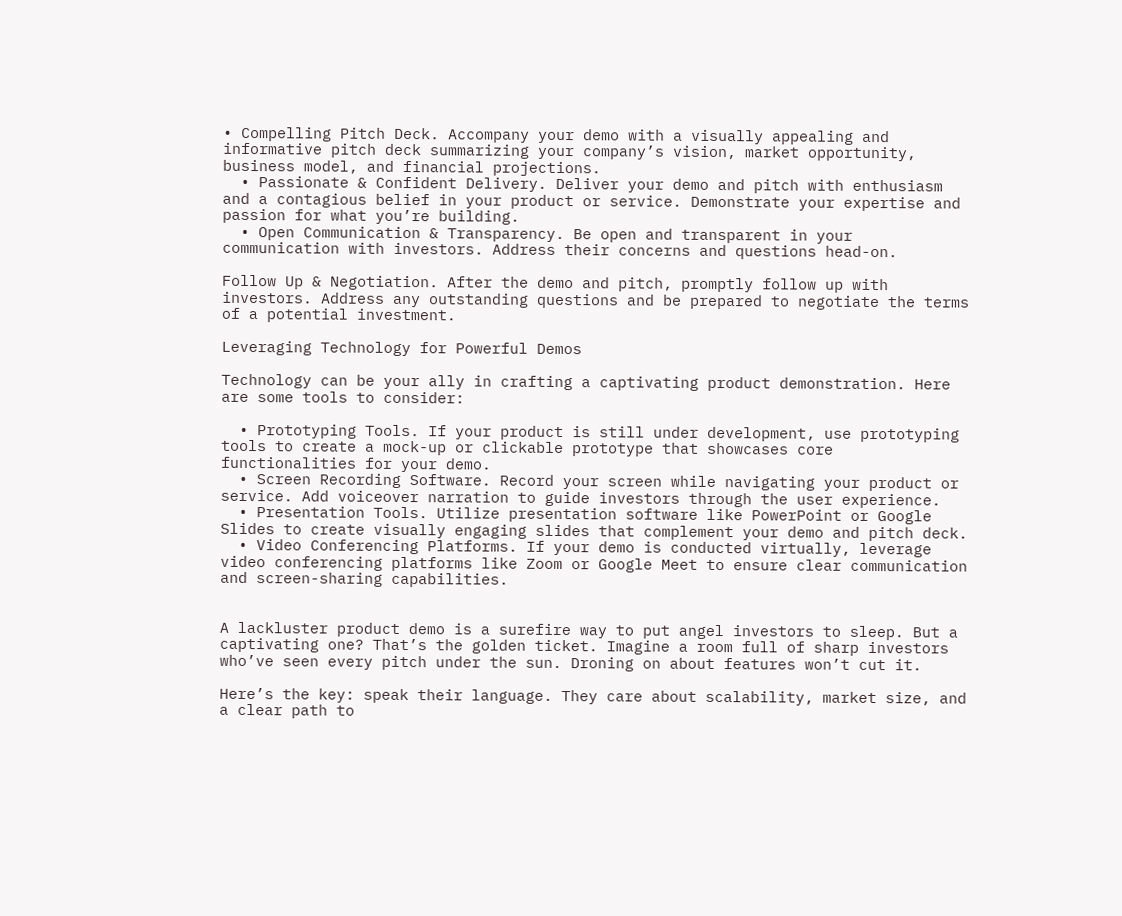• Compelling Pitch Deck. Accompany your demo with a visually appealing and informative pitch deck summarizing your company’s vision, market opportunity, business model, and financial projections.
  • Passionate & Confident Delivery. Deliver your demo and pitch with enthusiasm and a contagious belief in your product or service. Demonstrate your expertise and passion for what you’re building.
  • Open Communication & Transparency. Be open and transparent in your communication with investors. Address their concerns and questions head-on.

Follow Up & Negotiation. After the demo and pitch, promptly follow up with investors. Address any outstanding questions and be prepared to negotiate the terms of a potential investment.

Leveraging Technology for Powerful Demos

Technology can be your ally in crafting a captivating product demonstration. Here are some tools to consider:

  • Prototyping Tools. If your product is still under development, use prototyping tools to create a mock-up or clickable prototype that showcases core functionalities for your demo.
  • Screen Recording Software. Record your screen while navigating your product or service. Add voiceover narration to guide investors through the user experience.
  • Presentation Tools. Utilize presentation software like PowerPoint or Google Slides to create visually engaging slides that complement your demo and pitch deck.
  • Video Conferencing Platforms. If your demo is conducted virtually, leverage video conferencing platforms like Zoom or Google Meet to ensure clear communication and screen-sharing capabilities.


A lackluster product demo is a surefire way to put angel investors to sleep. But a captivating one? That’s the golden ticket. Imagine a room full of sharp investors who’ve seen every pitch under the sun. Droning on about features won’t cut it.

Here’s the key: speak their language. They care about scalability, market size, and a clear path to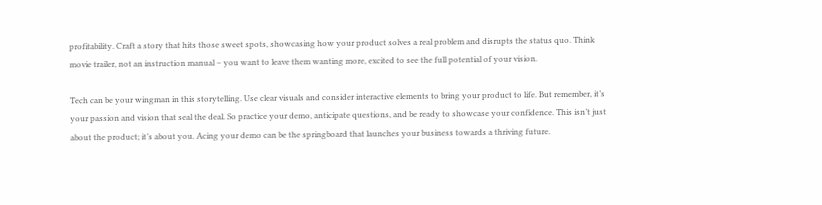profitability. Craft a story that hits those sweet spots, showcasing how your product solves a real problem and disrupts the status quo. Think movie trailer, not an instruction manual – you want to leave them wanting more, excited to see the full potential of your vision.

Tech can be your wingman in this storytelling. Use clear visuals and consider interactive elements to bring your product to life. But remember, it’s your passion and vision that seal the deal. So practice your demo, anticipate questions, and be ready to showcase your confidence. This isn’t just about the product; it’s about you. Acing your demo can be the springboard that launches your business towards a thriving future.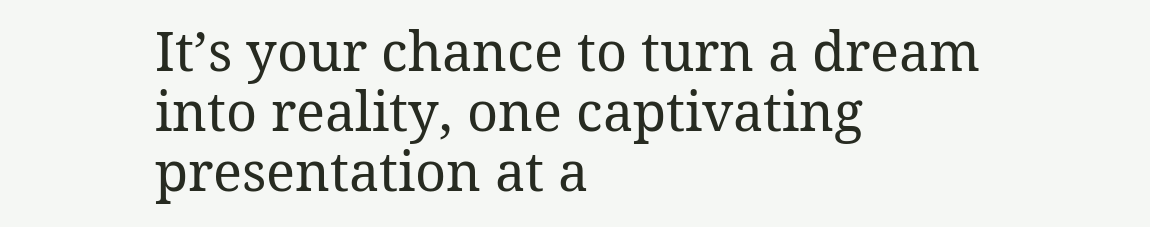It’s your chance to turn a dream into reality, one captivating presentation at a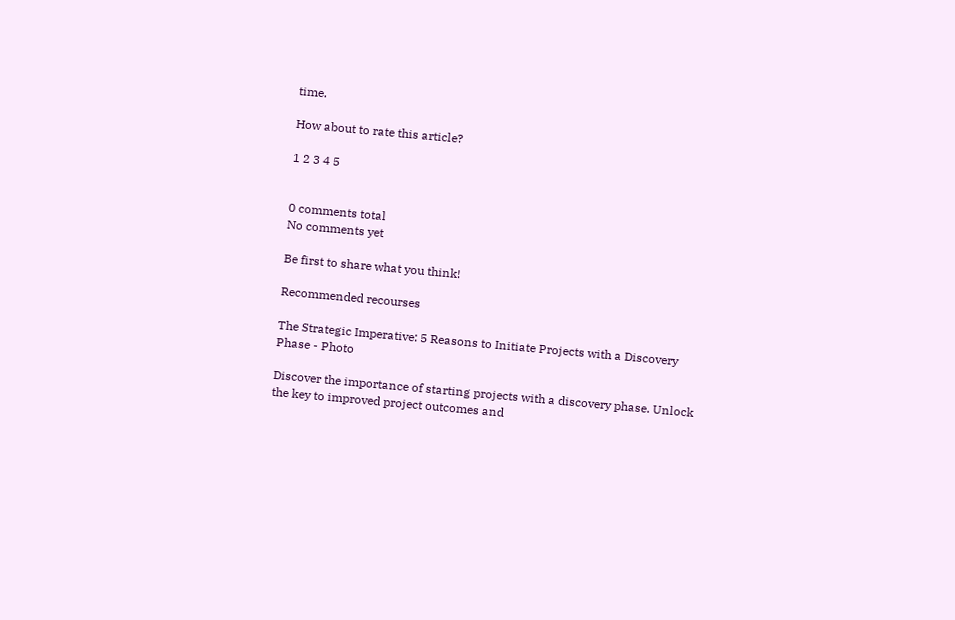time.

How about to rate this article?

1 2 3 4 5


0 comments total
No comments yet

Be first to share what you think!

Recommended recourses

The Strategic Imperative: 5 Reasons to Initiate Projects with a Discovery Phase - Photo

Discover the importance of starting projects with a discovery phase. Unlock the key to improved project outcomes and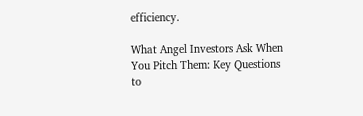efficiency.

What Angel Investors Ask When You Pitch Them: Key Questions to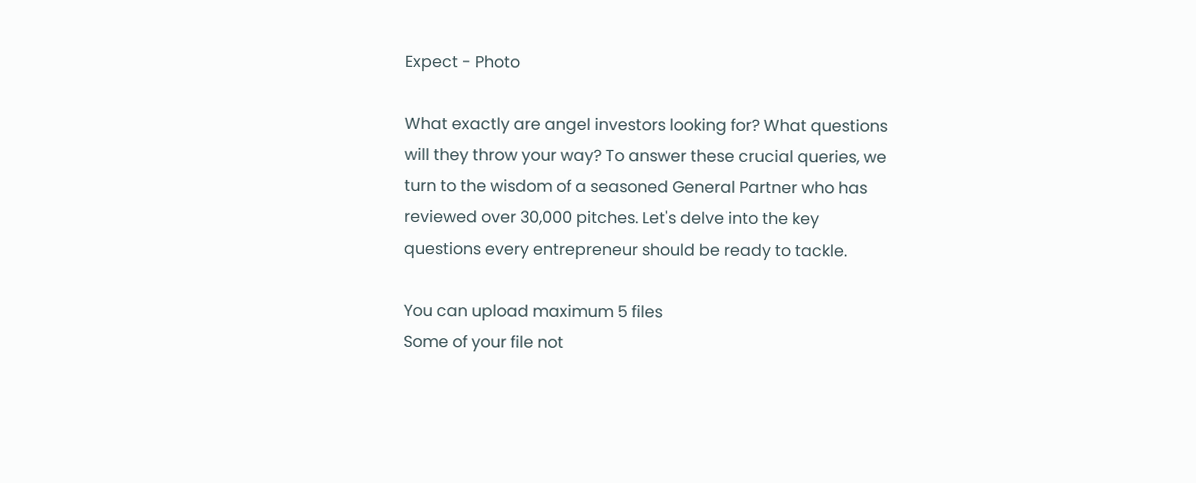Expect - Photo

What exactly are angel investors looking for? What questions will they throw your way? To answer these crucial queries, we turn to the wisdom of a seasoned General Partner who has reviewed over 30,000 pitches. Let's delve into the key questions every entrepreneur should be ready to tackle.

You can upload maximum 5 files
Some of your file not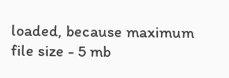loaded, because maximum file size - 5 mb